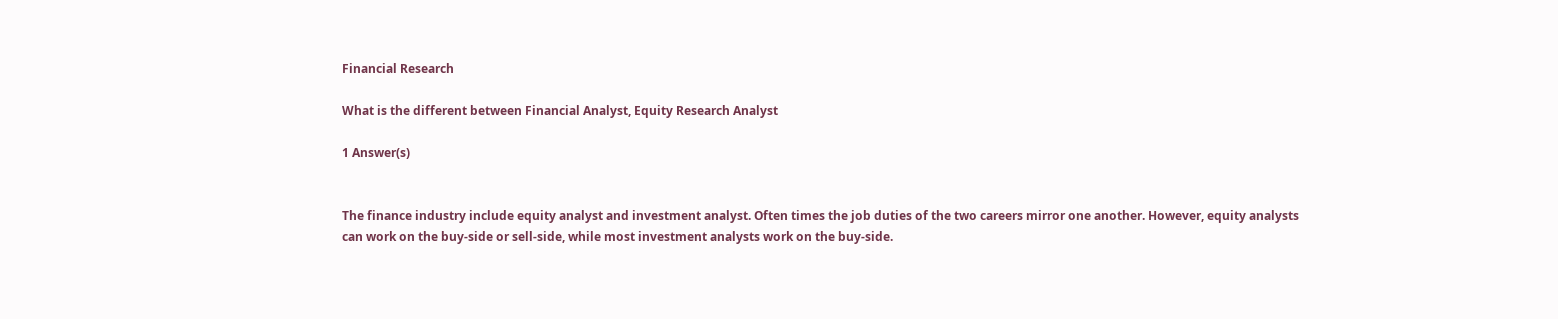Financial Research

What is the different between Financial Analyst, Equity Research Analyst

1 Answer(s)


The finance industry include equity analyst and investment analyst. Often times the job duties of the two careers mirror one another. However, equity analysts can work on the buy-side or sell-side, while most investment analysts work on the buy-side.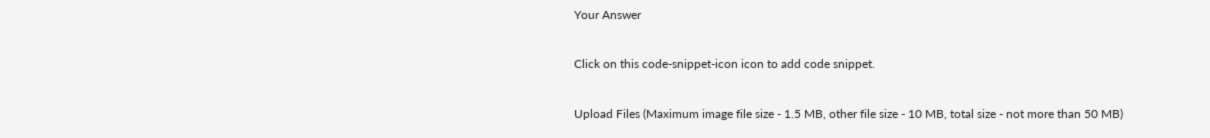Your Answer

Click on this code-snippet-icon icon to add code snippet.

Upload Files (Maximum image file size - 1.5 MB, other file size - 10 MB, total size - not more than 50 MB)